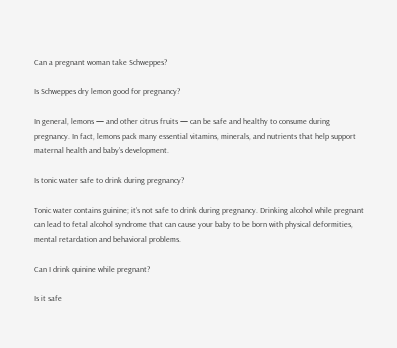Can a pregnant woman take Schweppes?

Is Schweppes dry lemon good for pregnancy?

In general, lemons — and other citrus fruits — can be safe and healthy to consume during pregnancy. In fact, lemons pack many essential vitamins, minerals, and nutrients that help support maternal health and baby’s development.

Is tonic water safe to drink during pregnancy?

Tonic water contains guinine; it’s not safe to drink during pregnancy. Drinking alcohol while pregnant can lead to fetal alcohol syndrome that can cause your baby to be born with physical deformities, mental retardation and behavioral problems.

Can I drink quinine while pregnant?

Is it safe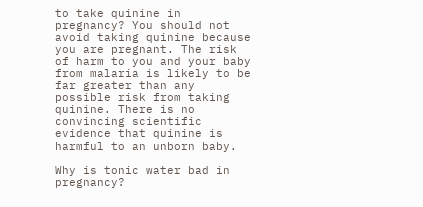to take quinine in pregnancy? You should not avoid taking quinine because you are pregnant. The risk of harm to you and your baby from malaria is likely to be far greater than any possible risk from taking quinine. There is no convincing scientific evidence that quinine is harmful to an unborn baby.

Why is tonic water bad in pregnancy?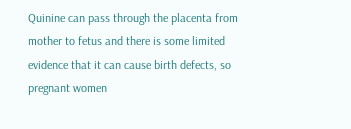Quinine can pass through the placenta from mother to fetus and there is some limited evidence that it can cause birth defects, so pregnant women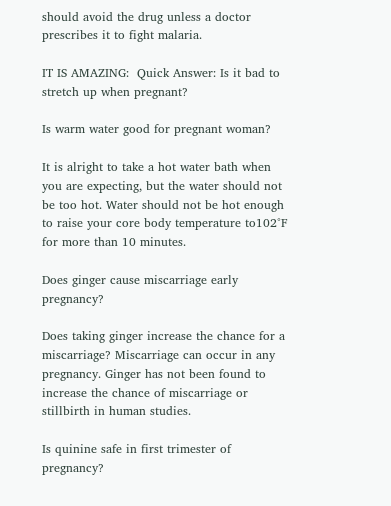should avoid the drug unless a doctor prescribes it to fight malaria.

IT IS AMAZING:  Quick Answer: Is it bad to stretch up when pregnant?

Is warm water good for pregnant woman?

It is alright to take a hot water bath when you are expecting, but the water should not be too hot. Water should not be hot enough to raise your core body temperature to102°F for more than 10 minutes.

Does ginger cause miscarriage early pregnancy?

Does taking ginger increase the chance for a miscarriage? Miscarriage can occur in any pregnancy. Ginger has not been found to increase the chance of miscarriage or stillbirth in human studies.

Is quinine safe in first trimester of pregnancy?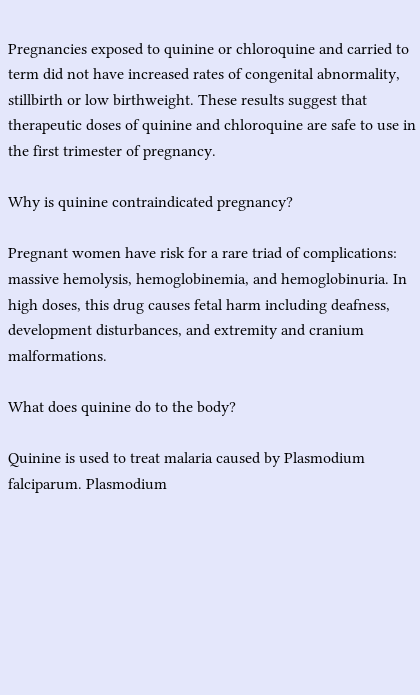Pregnancies exposed to quinine or chloroquine and carried to term did not have increased rates of congenital abnormality, stillbirth or low birthweight. These results suggest that therapeutic doses of quinine and chloroquine are safe to use in the first trimester of pregnancy.

Why is quinine contraindicated pregnancy?

Pregnant women have risk for a rare triad of complications: massive hemolysis, hemoglobinemia, and hemoglobinuria. In high doses, this drug causes fetal harm including deafness, development disturbances, and extremity and cranium malformations.

What does quinine do to the body?

Quinine is used to treat malaria caused by Plasmodium falciparum. Plasmodium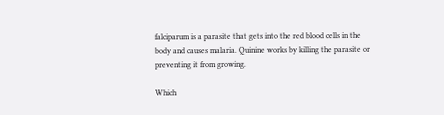falciparum is a parasite that gets into the red blood cells in the body and causes malaria. Quinine works by killing the parasite or preventing it from growing.

Which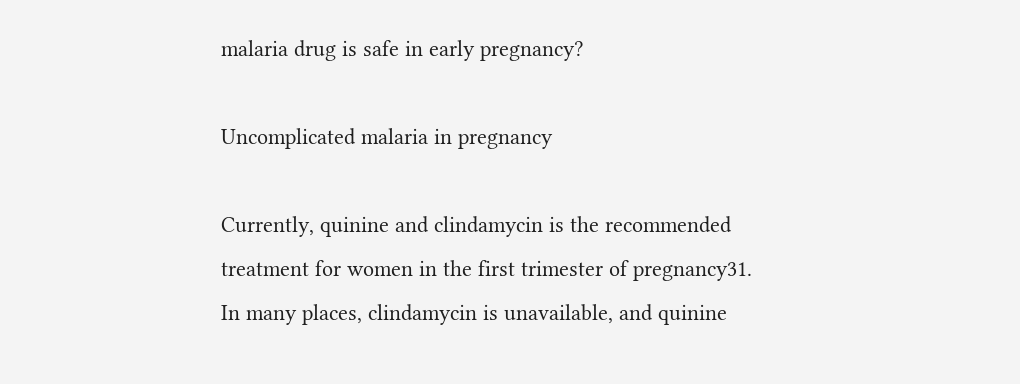malaria drug is safe in early pregnancy?

Uncomplicated malaria in pregnancy

Currently, quinine and clindamycin is the recommended treatment for women in the first trimester of pregnancy31. In many places, clindamycin is unavailable, and quinine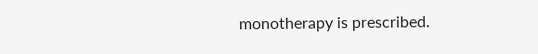monotherapy is prescribed.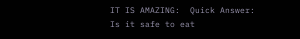IT IS AMAZING:  Quick Answer: Is it safe to eat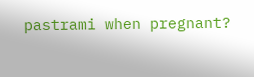pastrami when pregnant?